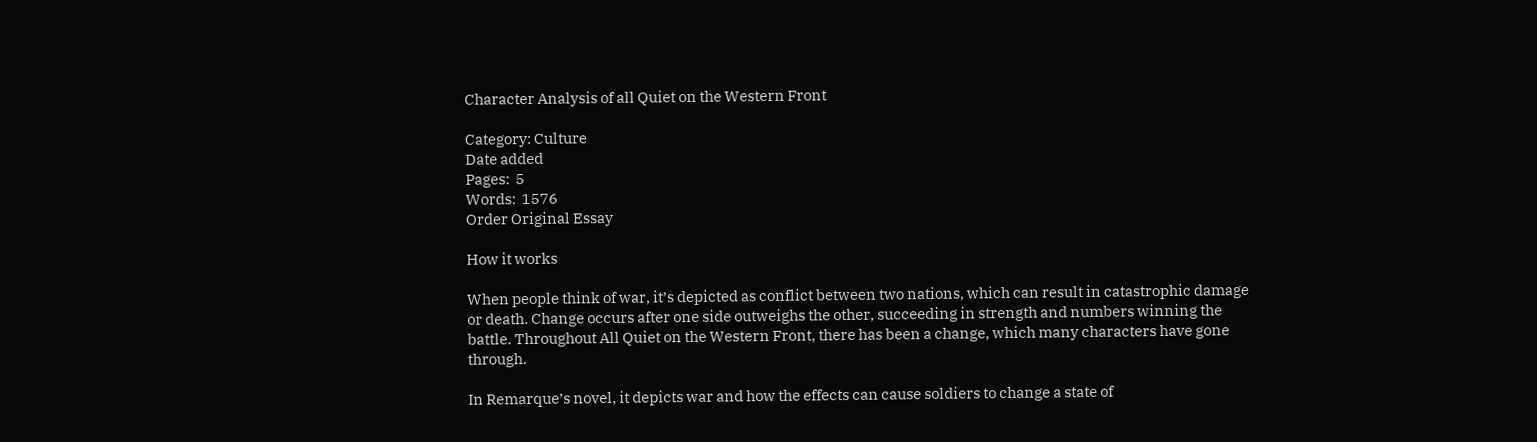Character Analysis of all Quiet on the Western Front

Category: Culture
Date added
Pages:  5
Words:  1576
Order Original Essay

How it works

When people think of war, it’s depicted as conflict between two nations, which can result in catastrophic damage or death. Change occurs after one side outweighs the other, succeeding in strength and numbers winning the battle. Throughout All Quiet on the Western Front, there has been a change, which many characters have gone through.

In Remarque’s novel, it depicts war and how the effects can cause soldiers to change a state of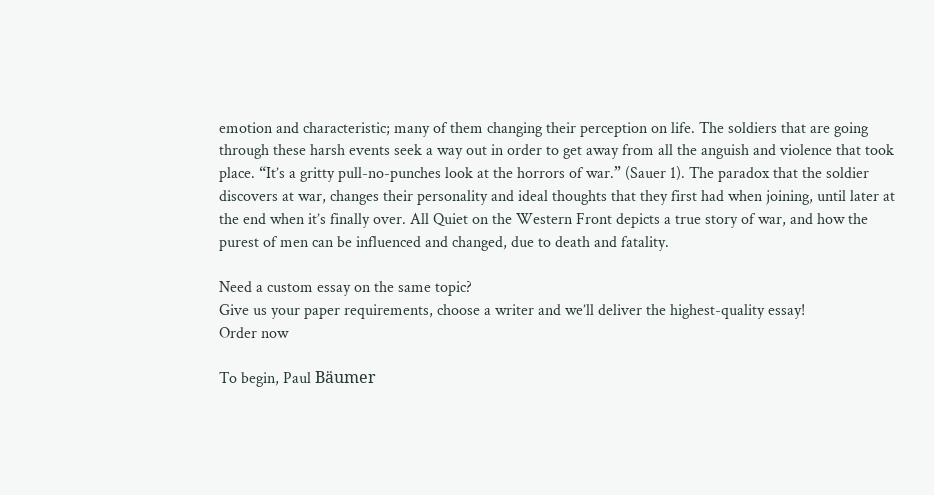emotion and characteristic; many of them changing their perception on life. The soldiers that are going through these harsh events seek a way out in order to get away from all the anguish and violence that took place. “It’s a gritty pull-no-punches look at the horrors of war.” (Sauer 1). The paradox that the soldier discovers at war, changes their personality and ideal thoughts that they first had when joining, until later at the end when it’s finally over. All Quiet on the Western Front depicts a true story of war, and how the purest of men can be influenced and changed, due to death and fatality.

Need a custom essay on the same topic?
Give us your paper requirements, choose a writer and we’ll deliver the highest-quality essay!
Order now

To begin, Paul Bäumer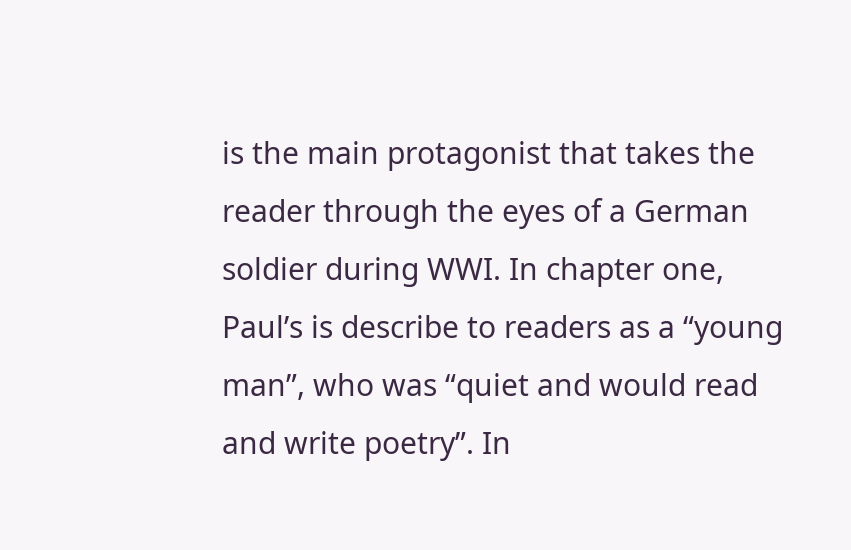is the main protagonist that takes the reader through the eyes of a German soldier during WWI. In chapter one, Paul’s is describe to readers as a “young man”, who was “quiet and would read and write poetry”. In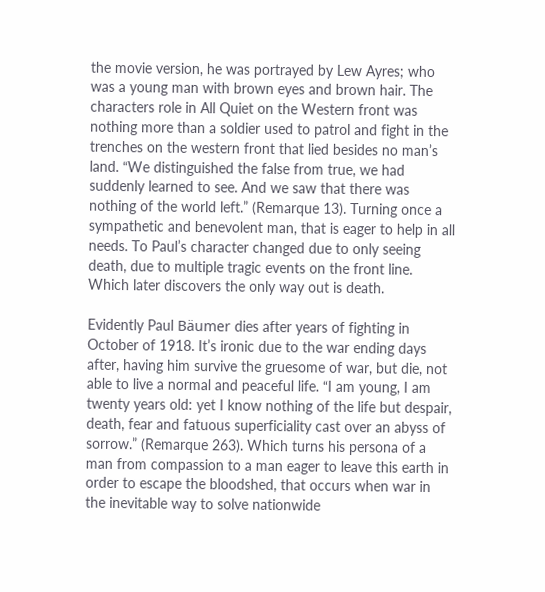the movie version, he was portrayed by Lew Ayres; who was a young man with brown eyes and brown hair. The characters role in All Quiet on the Western front was nothing more than a soldier used to patrol and fight in the trenches on the western front that lied besides no man’s land. “We distinguished the false from true, we had suddenly learned to see. And we saw that there was nothing of the world left.” (Remarque 13). Turning once a sympathetic and benevolent man, that is eager to help in all needs. To Paul’s character changed due to only seeing death, due to multiple tragic events on the front line. Which later discovers the only way out is death.

Evidently Paul Bäumer dies after years of fighting in October of 1918. It’s ironic due to the war ending days after, having him survive the gruesome of war, but die, not able to live a normal and peaceful life. “I am young, I am twenty years old: yet I know nothing of the life but despair, death, fear and fatuous superficiality cast over an abyss of sorrow.” (Remarque 263). Which turns his persona of a man from compassion to a man eager to leave this earth in order to escape the bloodshed, that occurs when war in the inevitable way to solve nationwide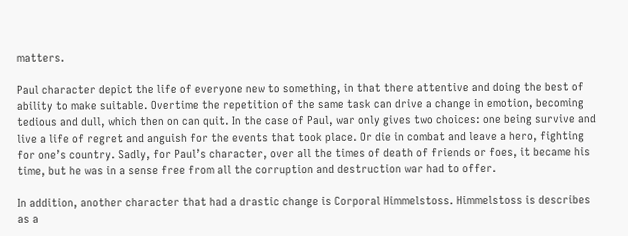matters.

Paul character depict the life of everyone new to something, in that there attentive and doing the best of ability to make suitable. Overtime the repetition of the same task can drive a change in emotion, becoming tedious and dull, which then on can quit. In the case of Paul, war only gives two choices: one being survive and live a life of regret and anguish for the events that took place. Or die in combat and leave a hero, fighting for one’s country. Sadly, for Paul’s character, over all the times of death of friends or foes, it became his time, but he was in a sense free from all the corruption and destruction war had to offer.

In addition, another character that had a drastic change is Corporal Himmelstoss. Himmelstoss is describes as a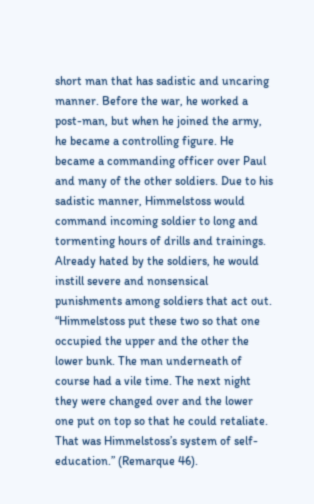short man that has sadistic and uncaring manner. Before the war, he worked a post-man, but when he joined the army, he became a controlling figure. He became a commanding officer over Paul and many of the other soldiers. Due to his sadistic manner, Himmelstoss would command incoming soldier to long and tormenting hours of drills and trainings. Already hated by the soldiers, he would instill severe and nonsensical punishments among soldiers that act out. “Himmelstoss put these two so that one occupied the upper and the other the lower bunk. The man underneath of course had a vile time. The next night they were changed over and the lower one put on top so that he could retaliate. That was Himmelstoss’s system of self-education.” (Remarque 46).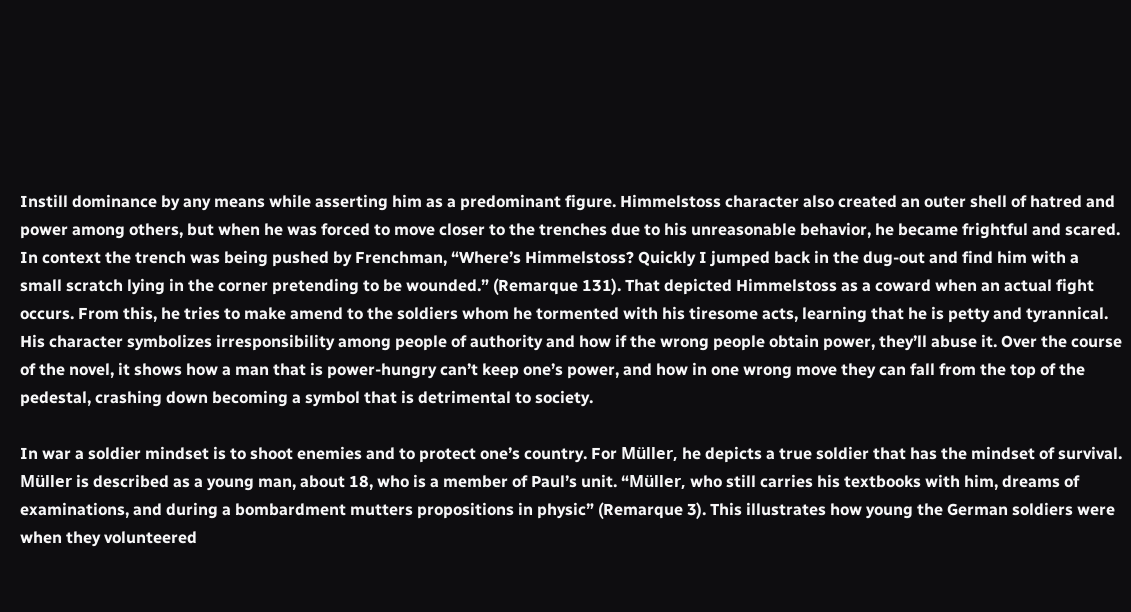Instill dominance by any means while asserting him as a predominant figure. Himmelstoss character also created an outer shell of hatred and power among others, but when he was forced to move closer to the trenches due to his unreasonable behavior, he became frightful and scared. In context the trench was being pushed by Frenchman, “Where’s Himmelstoss? Quickly I jumped back in the dug-out and find him with a small scratch lying in the corner pretending to be wounded.” (Remarque 131). That depicted Himmelstoss as a coward when an actual fight occurs. From this, he tries to make amend to the soldiers whom he tormented with his tiresome acts, learning that he is petty and tyrannical. His character symbolizes irresponsibility among people of authority and how if the wrong people obtain power, they’ll abuse it. Over the course of the novel, it shows how a man that is power-hungry can’t keep one’s power, and how in one wrong move they can fall from the top of the pedestal, crashing down becoming a symbol that is detrimental to society.

In war a soldier mindset is to shoot enemies and to protect one’s country. For Müller, he depicts a true soldier that has the mindset of survival. Müller is described as a young man, about 18, who is a member of Paul’s unit. “Müller, who still carries his textbooks with him, dreams of examinations, and during a bombardment mutters propositions in physic” (Remarque 3). This illustrates how young the German soldiers were when they volunteered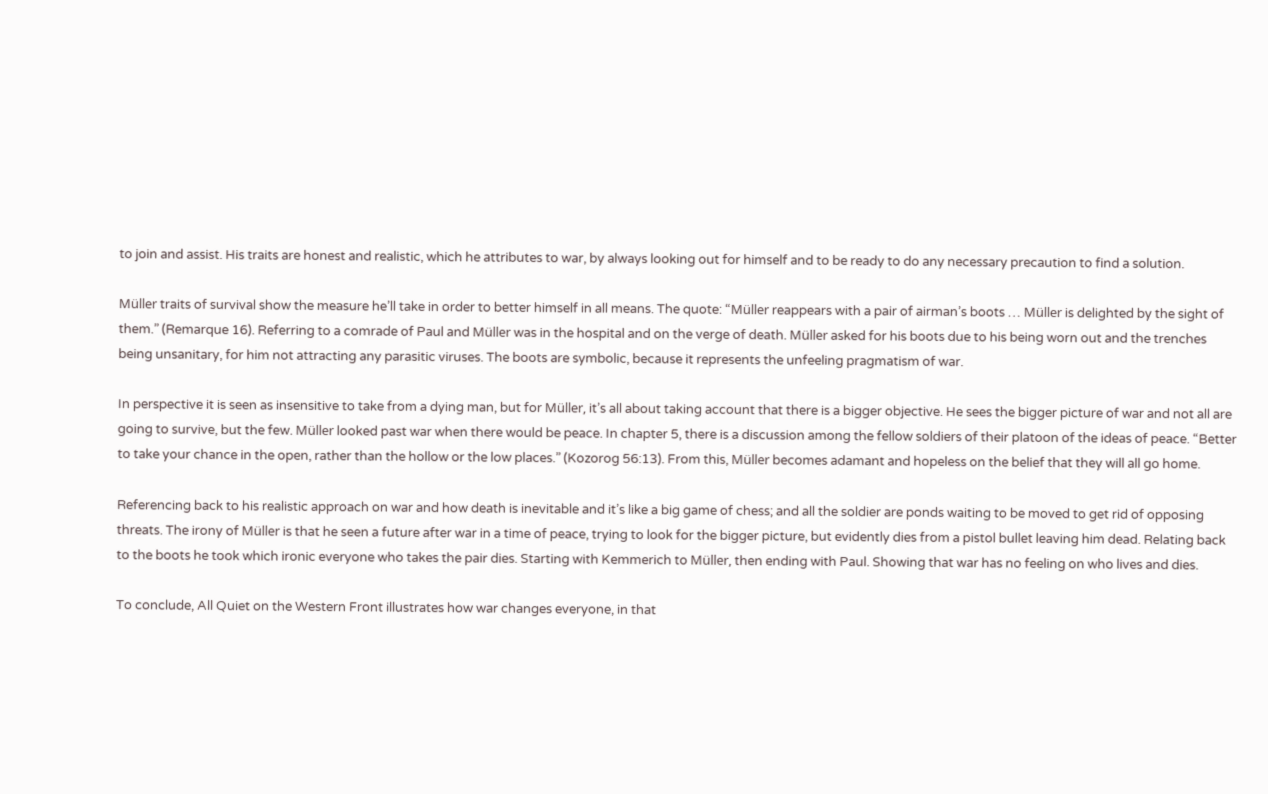to join and assist. His traits are honest and realistic, which he attributes to war, by always looking out for himself and to be ready to do any necessary precaution to find a solution.

Müller traits of survival show the measure he’ll take in order to better himself in all means. The quote: “Müller reappears with a pair of airman’s boots … Müller is delighted by the sight of them.” (Remarque 16). Referring to a comrade of Paul and Müller was in the hospital and on the verge of death. Müller asked for his boots due to his being worn out and the trenches being unsanitary, for him not attracting any parasitic viruses. The boots are symbolic, because it represents the unfeeling pragmatism of war.

In perspective it is seen as insensitive to take from a dying man, but for Müller, it’s all about taking account that there is a bigger objective. He sees the bigger picture of war and not all are going to survive, but the few. Müller looked past war when there would be peace. In chapter 5, there is a discussion among the fellow soldiers of their platoon of the ideas of peace. “Better to take your chance in the open, rather than the hollow or the low places.” (Kozorog 56:13). From this, Müller becomes adamant and hopeless on the belief that they will all go home.

Referencing back to his realistic approach on war and how death is inevitable and it’s like a big game of chess; and all the soldier are ponds waiting to be moved to get rid of opposing threats. The irony of Müller is that he seen a future after war in a time of peace, trying to look for the bigger picture, but evidently dies from a pistol bullet leaving him dead. Relating back to the boots he took which ironic everyone who takes the pair dies. Starting with Kemmerich to Müller, then ending with Paul. Showing that war has no feeling on who lives and dies.

To conclude, All Quiet on the Western Front illustrates how war changes everyone, in that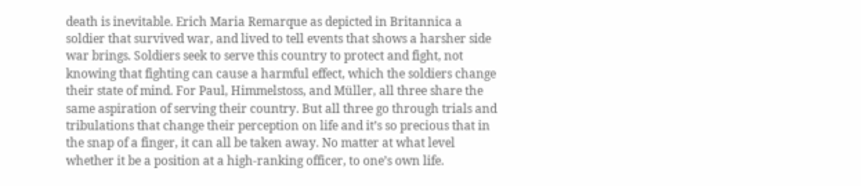death is inevitable. Erich Maria Remarque as depicted in Britannica a soldier that survived war, and lived to tell events that shows a harsher side war brings. Soldiers seek to serve this country to protect and fight, not knowing that fighting can cause a harmful effect, which the soldiers change their state of mind. For Paul, Himmelstoss, and Müller, all three share the same aspiration of serving their country. But all three go through trials and tribulations that change their perception on life and it’s so precious that in the snap of a finger, it can all be taken away. No matter at what level whether it be a position at a high-ranking officer, to one’s own life.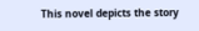This novel depicts the story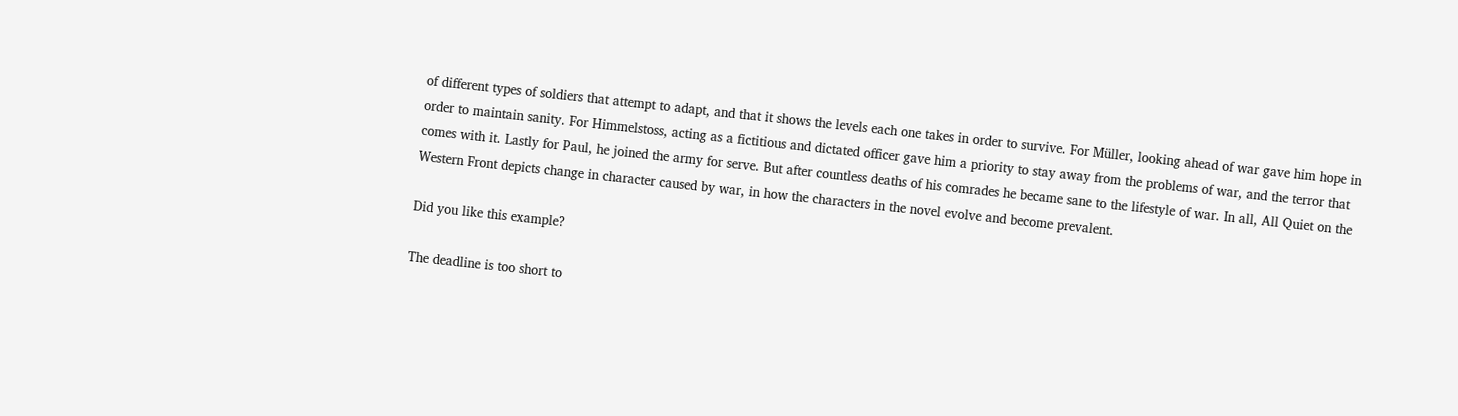of different types of soldiers that attempt to adapt, and that it shows the levels each one takes in order to survive. For Müller, looking ahead of war gave him hope in order to maintain sanity. For Himmelstoss, acting as a fictitious and dictated officer gave him a priority to stay away from the problems of war, and the terror that comes with it. Lastly for Paul, he joined the army for serve. But after countless deaths of his comrades he became sane to the lifestyle of war. In all, All Quiet on the Western Front depicts change in character caused by war, in how the characters in the novel evolve and become prevalent.

Did you like this example?

The deadline is too short to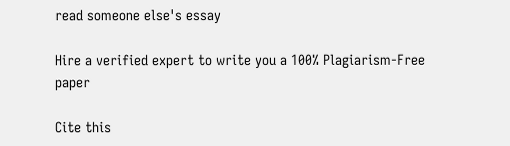read someone else's essay

Hire a verified expert to write you a 100% Plagiarism-Free paper

Cite this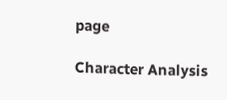page

Character Analysis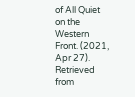of All Quiet on the Western Front. (2021, Apr 27). Retrieved from